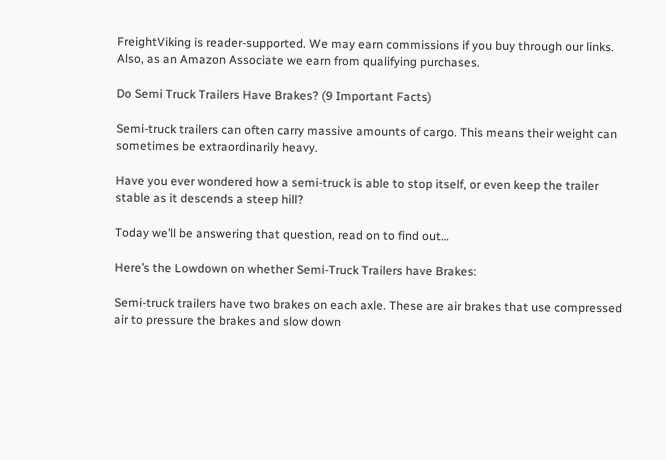FreightViking is reader-supported. We may earn commissions if you buy through our links. Also, as an Amazon Associate we earn from qualifying purchases.

Do Semi Truck Trailers Have Brakes? (9 Important Facts)

Semi-truck trailers can often carry massive amounts of cargo. This means their weight can sometimes be extraordinarily heavy.

Have you ever wondered how a semi-truck is able to stop itself, or even keep the trailer stable as it descends a steep hill?

Today we’ll be answering that question, read on to find out…

Here’s the Lowdown on whether Semi-Truck Trailers have Brakes:

Semi-truck trailers have two brakes on each axle. These are air brakes that use compressed air to pressure the brakes and slow down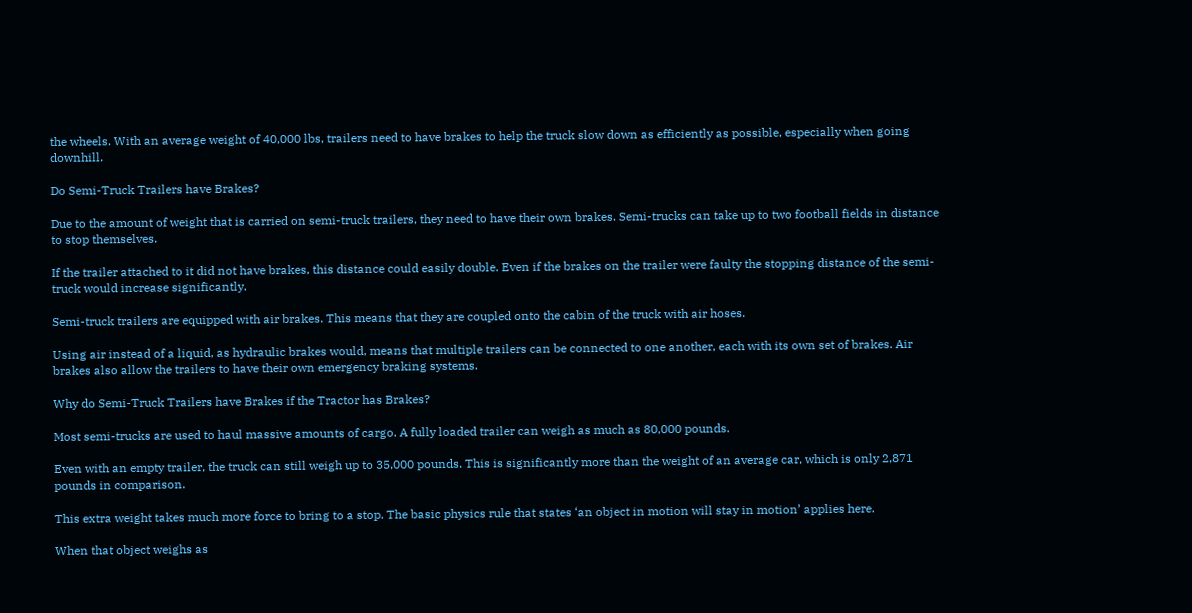the wheels. With an average weight of 40,000 lbs, trailers need to have brakes to help the truck slow down as efficiently as possible, especially when going downhill.

Do Semi-Truck Trailers have Brakes?

Due to the amount of weight that is carried on semi-truck trailers, they need to have their own brakes. Semi-trucks can take up to two football fields in distance to stop themselves.

If the trailer attached to it did not have brakes, this distance could easily double. Even if the brakes on the trailer were faulty the stopping distance of the semi-truck would increase significantly.

Semi-truck trailers are equipped with air brakes. This means that they are coupled onto the cabin of the truck with air hoses.

Using air instead of a liquid, as hydraulic brakes would, means that multiple trailers can be connected to one another, each with its own set of brakes. Air brakes also allow the trailers to have their own emergency braking systems.

Why do Semi-Truck Trailers have Brakes if the Tractor has Brakes?

Most semi-trucks are used to haul massive amounts of cargo. A fully loaded trailer can weigh as much as 80,000 pounds.

Even with an empty trailer, the truck can still weigh up to 35,000 pounds. This is significantly more than the weight of an average car, which is only 2,871 pounds in comparison.

This extra weight takes much more force to bring to a stop. The basic physics rule that states ‘an object in motion will stay in motion’ applies here.

When that object weighs as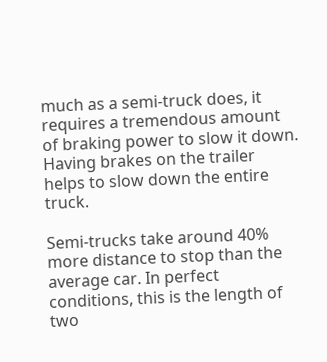much as a semi-truck does, it requires a tremendous amount of braking power to slow it down. Having brakes on the trailer helps to slow down the entire truck.

Semi-trucks take around 40% more distance to stop than the average car. In perfect conditions, this is the length of two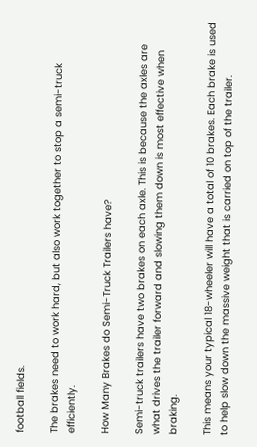football fields.

The brakes need to work hard, but also work together to stop a semi-truck efficiently.

How Many Brakes do Semi-Truck Trailers have?

Semi-truck trailers have two brakes on each axle. This is because the axles are what drives the trailer forward and slowing them down is most effective when braking.

This means your typical 18-wheeler will have a total of 10 brakes. Each brake is used to help slow down the massive weight that is carried on top of the trailer.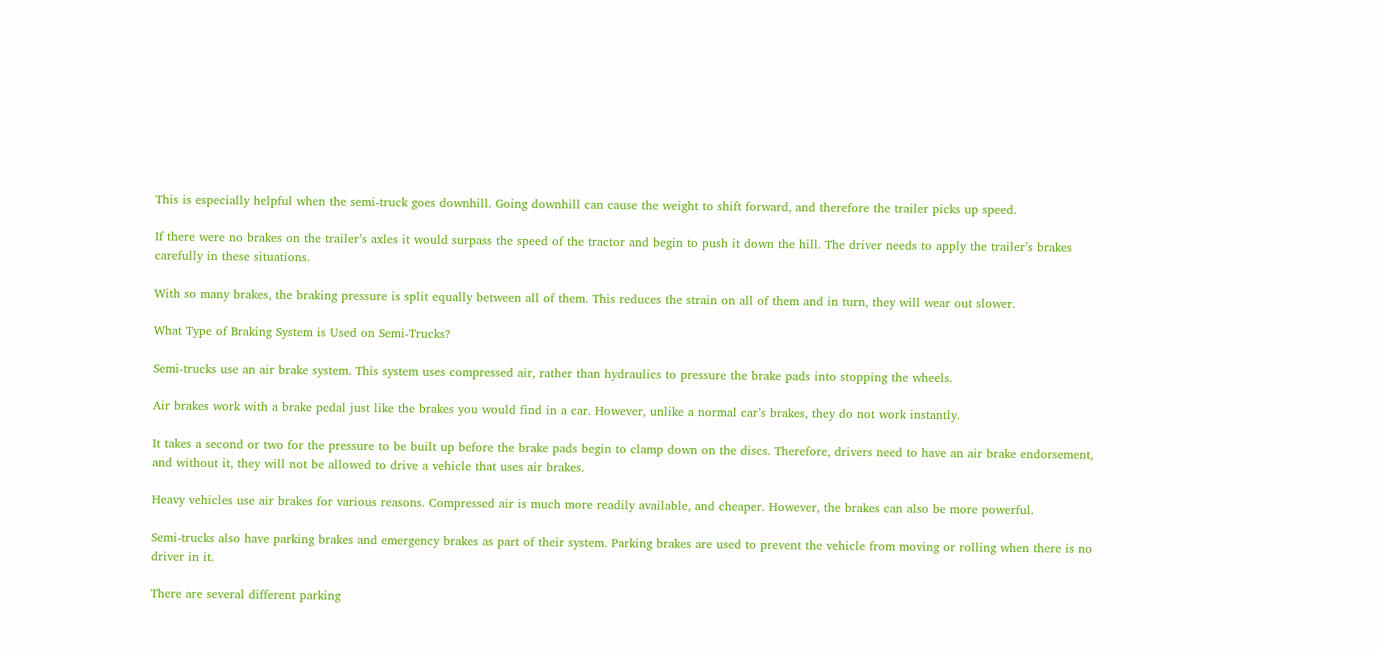This is especially helpful when the semi-truck goes downhill. Going downhill can cause the weight to shift forward, and therefore the trailer picks up speed.

If there were no brakes on the trailer’s axles it would surpass the speed of the tractor and begin to push it down the hill. The driver needs to apply the trailer’s brakes carefully in these situations.

With so many brakes, the braking pressure is split equally between all of them. This reduces the strain on all of them and in turn, they will wear out slower.

What Type of Braking System is Used on Semi-Trucks?

Semi-trucks use an air brake system. This system uses compressed air, rather than hydraulics to pressure the brake pads into stopping the wheels.

Air brakes work with a brake pedal just like the brakes you would find in a car. However, unlike a normal car’s brakes, they do not work instantly.

It takes a second or two for the pressure to be built up before the brake pads begin to clamp down on the discs. Therefore, drivers need to have an air brake endorsement, and without it, they will not be allowed to drive a vehicle that uses air brakes.

Heavy vehicles use air brakes for various reasons. Compressed air is much more readily available, and cheaper. However, the brakes can also be more powerful.

Semi-trucks also have parking brakes and emergency brakes as part of their system. Parking brakes are used to prevent the vehicle from moving or rolling when there is no driver in it.

There are several different parking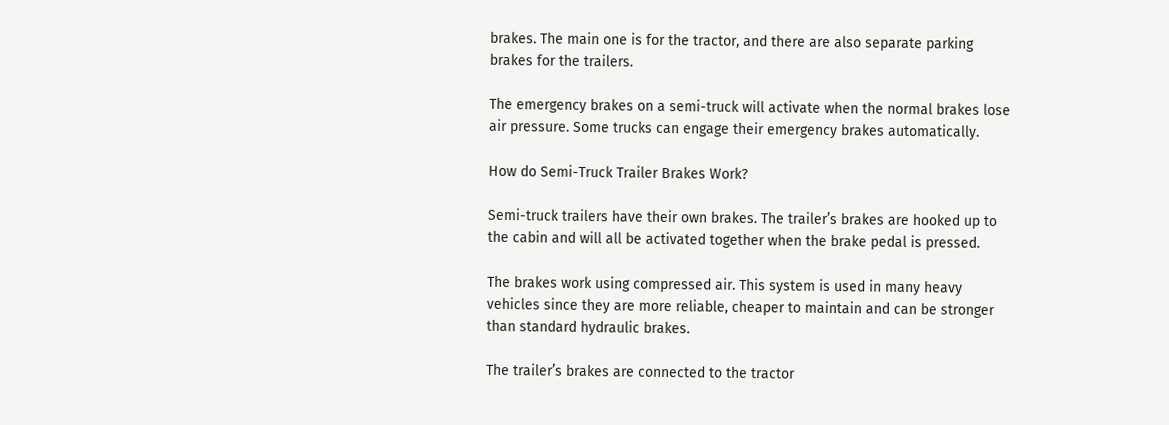brakes. The main one is for the tractor, and there are also separate parking brakes for the trailers.

The emergency brakes on a semi-truck will activate when the normal brakes lose air pressure. Some trucks can engage their emergency brakes automatically.

How do Semi-Truck Trailer Brakes Work?

Semi-truck trailers have their own brakes. The trailer’s brakes are hooked up to the cabin and will all be activated together when the brake pedal is pressed.

The brakes work using compressed air. This system is used in many heavy vehicles since they are more reliable, cheaper to maintain and can be stronger than standard hydraulic brakes.

The trailer’s brakes are connected to the tractor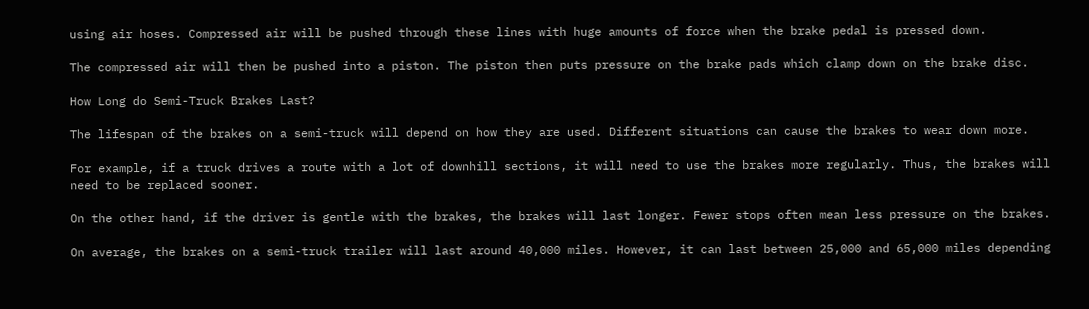using air hoses. Compressed air will be pushed through these lines with huge amounts of force when the brake pedal is pressed down.

The compressed air will then be pushed into a piston. The piston then puts pressure on the brake pads which clamp down on the brake disc.

How Long do Semi-Truck Brakes Last?

The lifespan of the brakes on a semi-truck will depend on how they are used. Different situations can cause the brakes to wear down more.

For example, if a truck drives a route with a lot of downhill sections, it will need to use the brakes more regularly. Thus, the brakes will need to be replaced sooner.

On the other hand, if the driver is gentle with the brakes, the brakes will last longer. Fewer stops often mean less pressure on the brakes.

On average, the brakes on a semi-truck trailer will last around 40,000 miles. However, it can last between 25,000 and 65,000 miles depending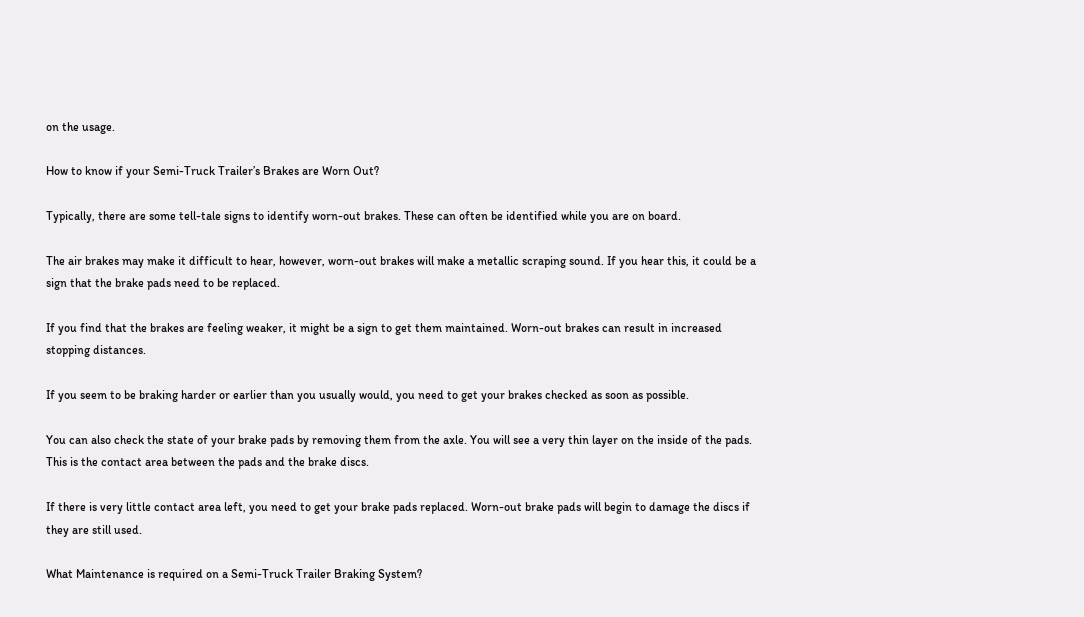on the usage.

How to know if your Semi-Truck Trailer’s Brakes are Worn Out?

Typically, there are some tell-tale signs to identify worn-out brakes. These can often be identified while you are on board.

The air brakes may make it difficult to hear, however, worn-out brakes will make a metallic scraping sound. If you hear this, it could be a sign that the brake pads need to be replaced.

If you find that the brakes are feeling weaker, it might be a sign to get them maintained. Worn-out brakes can result in increased stopping distances.

If you seem to be braking harder or earlier than you usually would, you need to get your brakes checked as soon as possible.

You can also check the state of your brake pads by removing them from the axle. You will see a very thin layer on the inside of the pads. This is the contact area between the pads and the brake discs.

If there is very little contact area left, you need to get your brake pads replaced. Worn-out brake pads will begin to damage the discs if they are still used.

What Maintenance is required on a Semi-Truck Trailer Braking System?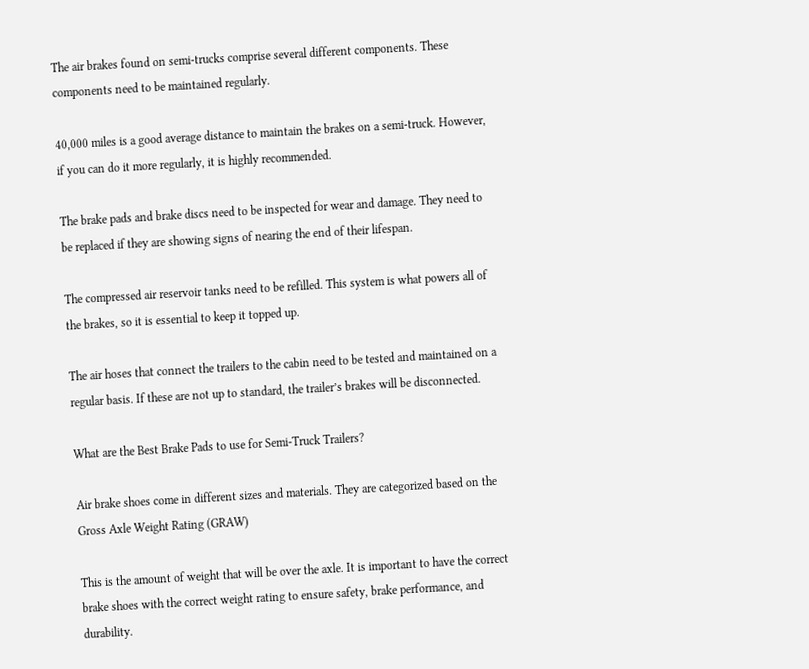The air brakes found on semi-trucks comprise several different components. These components need to be maintained regularly.

40,000 miles is a good average distance to maintain the brakes on a semi-truck. However, if you can do it more regularly, it is highly recommended.

The brake pads and brake discs need to be inspected for wear and damage. They need to be replaced if they are showing signs of nearing the end of their lifespan.

The compressed air reservoir tanks need to be refilled. This system is what powers all of the brakes, so it is essential to keep it topped up.

The air hoses that connect the trailers to the cabin need to be tested and maintained on a regular basis. If these are not up to standard, the trailer’s brakes will be disconnected.

What are the Best Brake Pads to use for Semi-Truck Trailers?

Air brake shoes come in different sizes and materials. They are categorized based on the Gross Axle Weight Rating (GRAW)

This is the amount of weight that will be over the axle. It is important to have the correct brake shoes with the correct weight rating to ensure safety, brake performance, and durability.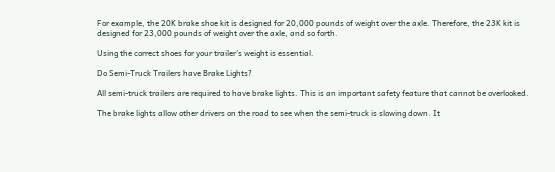For example, the 20K brake shoe kit is designed for 20,000 pounds of weight over the axle. Therefore, the 23K kit is designed for 23,000 pounds of weight over the axle, and so forth.

Using the correct shoes for your trailer’s weight is essential.

Do Semi-Truck Trailers have Brake Lights?

All semi-truck trailers are required to have brake lights. This is an important safety feature that cannot be overlooked.

The brake lights allow other drivers on the road to see when the semi-truck is slowing down. It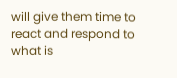will give them time to react and respond to what is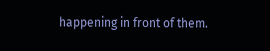happening in front of them.